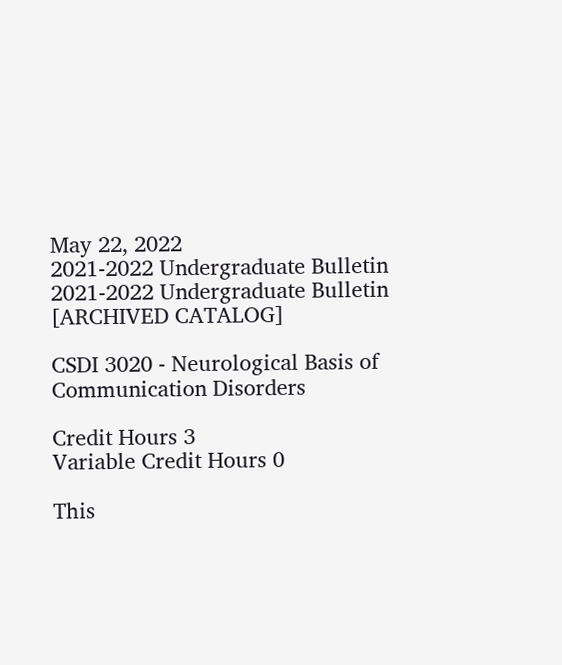May 22, 2022
2021-2022 Undergraduate Bulletin
2021-2022 Undergraduate Bulletin [ARCHIVED CATALOG]

CSDI 3020 - Neurological Basis of Communication Disorders

Credit Hours 3
Variable Credit Hours 0

This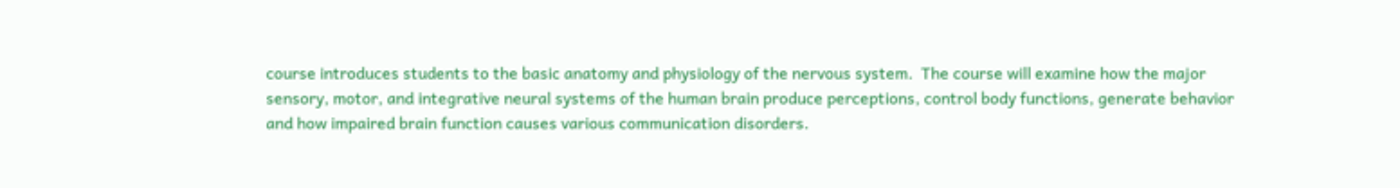course introduces students to the basic anatomy and physiology of the nervous system.  The course will examine how the major sensory, motor, and integrative neural systems of the human brain produce perceptions, control body functions, generate behavior and how impaired brain function causes various communication disorders.